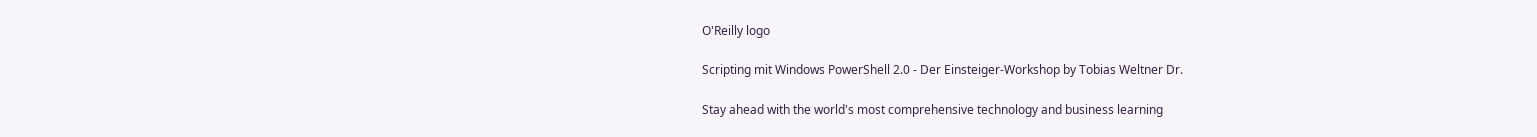O'Reilly logo

Scripting mit Windows PowerShell 2.0 - Der Einsteiger-Workshop by Tobias Weltner Dr.

Stay ahead with the world's most comprehensive technology and business learning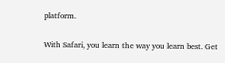platform.

With Safari, you learn the way you learn best. Get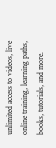unlimited access to videos, live online training, learning paths, books, tutorials, and more.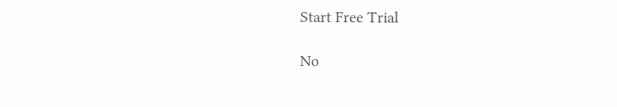Start Free Trial

No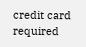credit card required